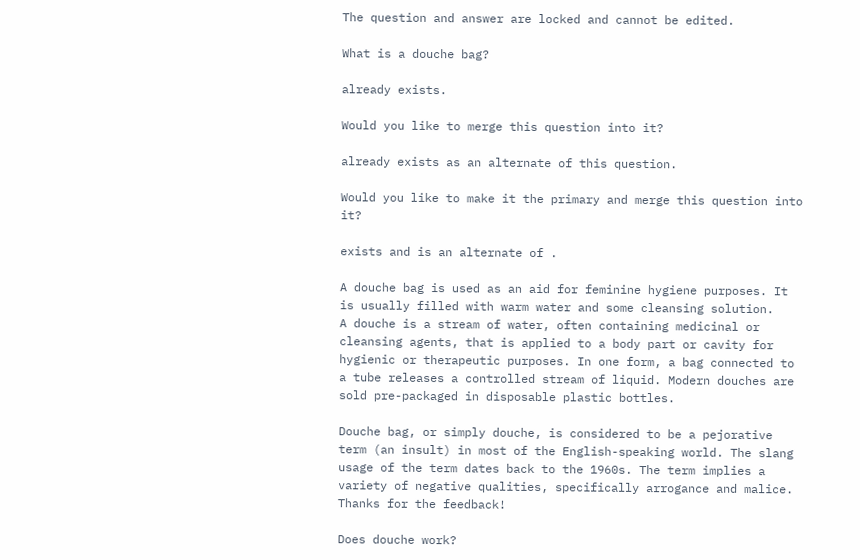The question and answer are locked and cannot be edited.

What is a douche bag?

already exists.

Would you like to merge this question into it?

already exists as an alternate of this question.

Would you like to make it the primary and merge this question into it?

exists and is an alternate of .

A douche bag is used as an aid for feminine hygiene purposes. It is usually filled with warm water and some cleansing solution.
A douche is a stream of water, often containing medicinal or cleansing agents, that is applied to a body part or cavity for hygienic or therapeutic purposes. In one form, a bag connected to a tube releases a controlled stream of liquid. Modern douches are sold pre-packaged in disposable plastic bottles.

Douche bag, or simply douche, is considered to be a pejorative term (an insult) in most of the English-speaking world. The slang usage of the term dates back to the 1960s. The term implies a variety of negative qualities, specifically arrogance and malice.
Thanks for the feedback!

Does douche work?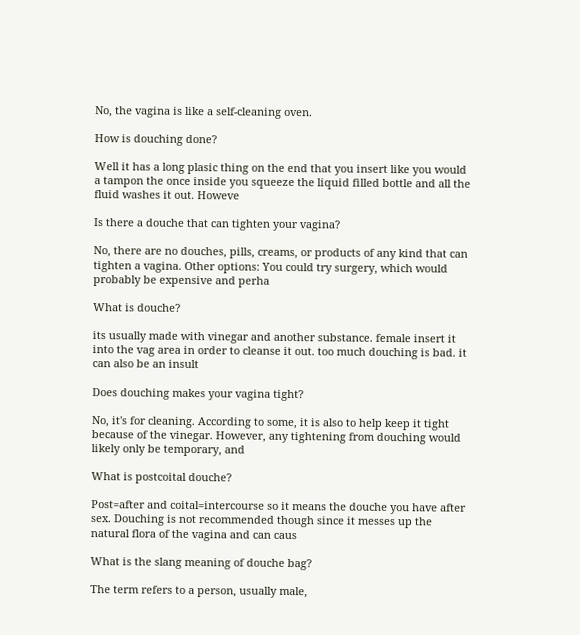No, the vagina is like a self-cleaning oven.

How is douching done?

Well it has a long plasic thing on the end that you insert like you would a tampon the once inside you squeeze the liquid filled bottle and all the fluid washes it out. Howeve

Is there a douche that can tighten your vagina?

No, there are no douches, pills, creams, or products of any kind that can tighten a vagina. Other options: You could try surgery, which would probably be expensive and perha

What is douche?

its usually made with vinegar and another substance. female insert it into the vag area in order to cleanse it out. too much douching is bad. it can also be an insult

Does douching makes your vagina tight?

No, it's for cleaning. According to some, it is also to help keep it tight because of the vinegar. However, any tightening from douching would likely only be temporary, and

What is postcoital douche?

Post=after and coital=intercourse so it means the douche you have after sex. Douching is not recommended though since it messes up the natural flora of the vagina and can caus

What is the slang meaning of douche bag?

The term refers to a person, usually male,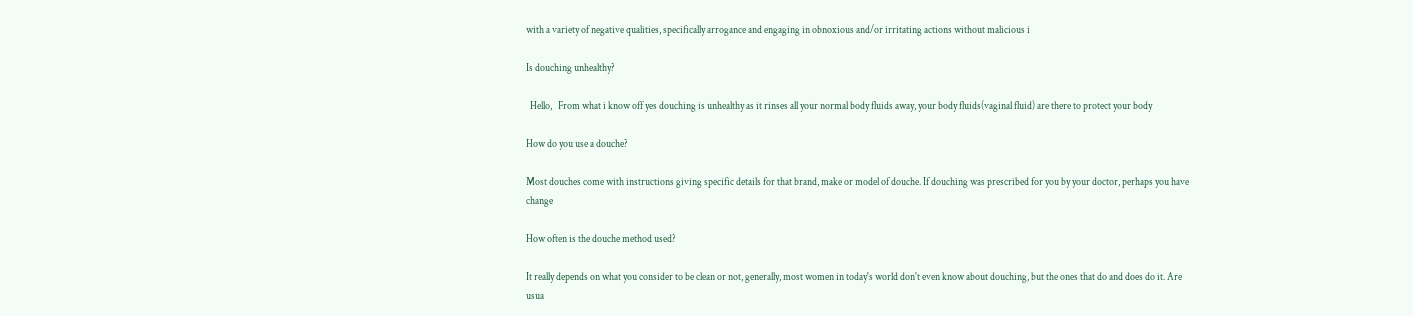with a variety of negative qualities, specifically arrogance and engaging in obnoxious and/or irritating actions without malicious i

Is douching unhealthy?

  Hello,   From what i know off yes douching is unhealthy as it rinses all your normal body fluids away, your body fluids(vaginal fluid) are there to protect your body

How do you use a douche?

Most douches come with instructions giving specific details for that brand, make or model of douche. If douching was prescribed for you by your doctor, perhaps you have change

How often is the douche method used?

It really depends on what you consider to be clean or not, generally, most women in today's world don't even know about douching, but the ones that do and does do it. Are usua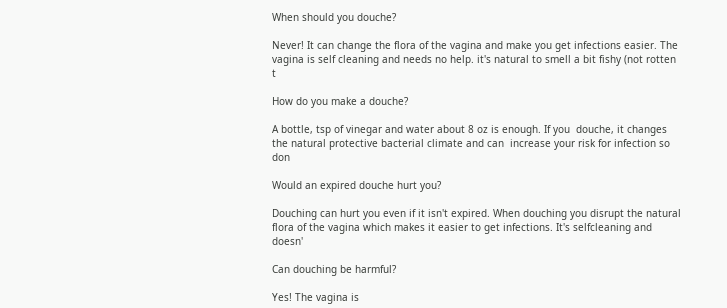When should you douche?

Never! It can change the flora of the vagina and make you get infections easier. The vagina is self cleaning and needs no help. it's natural to smell a bit fishy (not rotten t

How do you make a douche?

A bottle, tsp of vinegar and water about 8 oz is enough. If you  douche, it changes the natural protective bacterial climate and can  increase your risk for infection so don

Would an expired douche hurt you?

Douching can hurt you even if it isn't expired. When douching you disrupt the natural flora of the vagina which makes it easier to get infections. It's selfcleaning and doesn'

Can douching be harmful?

Yes! The vagina is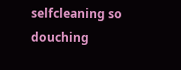selfcleaning so douching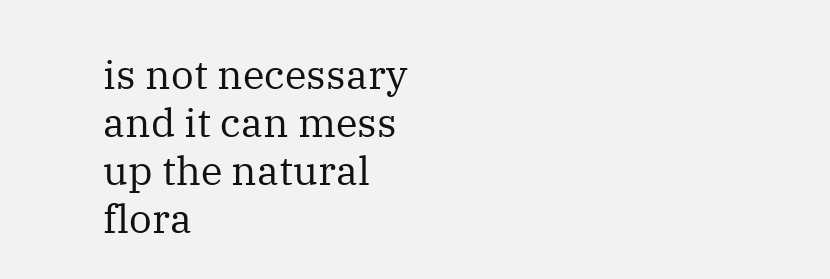is not necessary and it can mess up the natural flora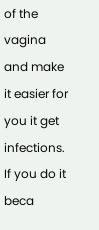of the vagina and make it easier for you it get infections. If you do it beca